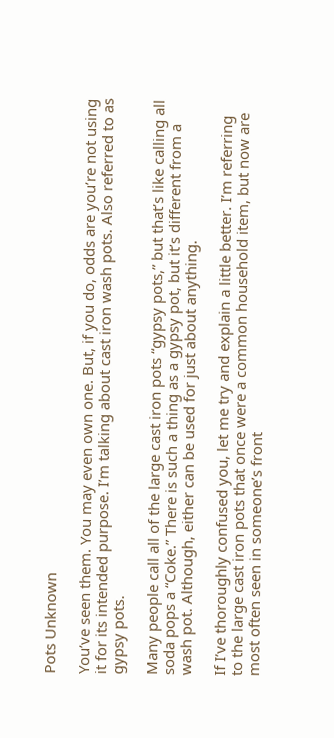Pots Unknown

You’ve seen them. You may even own one. But, if you do, odds are you’re not using it for its intended purpose. I’m talking about cast iron wash pots. Also referred to as gypsy pots.

Many people call all of the large cast iron pots “gypsy pots,” but that’s like calling all soda pops a “Coke.” There is such a thing as a gypsy pot, but it’s different from a wash pot. Although, either can be used for just about anything.

If I’ve thoroughly confused you, let me try and explain a little better. I’m referring to the large cast iron pots that once were a common household item, but now are most often seen in someone’s front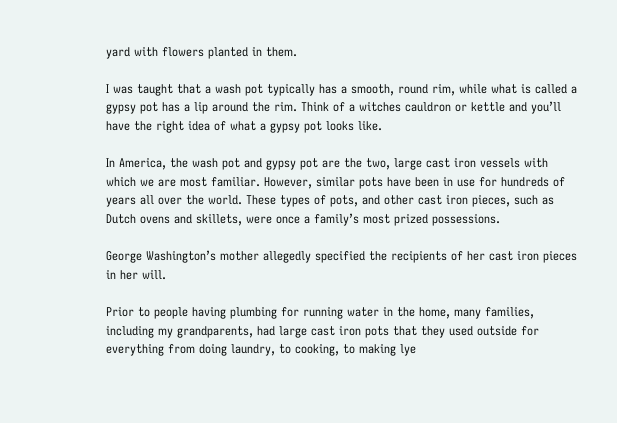yard with flowers planted in them.

I was taught that a wash pot typically has a smooth, round rim, while what is called a gypsy pot has a lip around the rim. Think of a witches cauldron or kettle and you’ll have the right idea of what a gypsy pot looks like.

In America, the wash pot and gypsy pot are the two, large cast iron vessels with which we are most familiar. However, similar pots have been in use for hundreds of years all over the world. These types of pots, and other cast iron pieces, such as Dutch ovens and skillets, were once a family’s most prized possessions.

George Washington’s mother allegedly specified the recipients of her cast iron pieces in her will.

Prior to people having plumbing for running water in the home, many families, including my grandparents, had large cast iron pots that they used outside for everything from doing laundry, to cooking, to making lye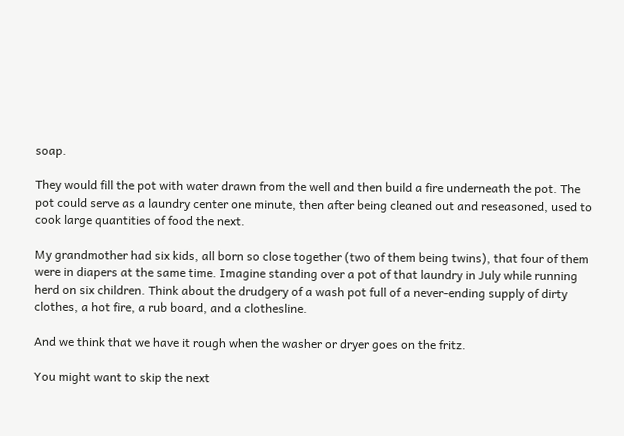soap.

They would fill the pot with water drawn from the well and then build a fire underneath the pot. The pot could serve as a laundry center one minute, then after being cleaned out and reseasoned, used to cook large quantities of food the next.

My grandmother had six kids, all born so close together (two of them being twins), that four of them were in diapers at the same time. Imagine standing over a pot of that laundry in July while running herd on six children. Think about the drudgery of a wash pot full of a never-ending supply of dirty clothes, a hot fire, a rub board, and a clothesline.

And we think that we have it rough when the washer or dryer goes on the fritz.

You might want to skip the next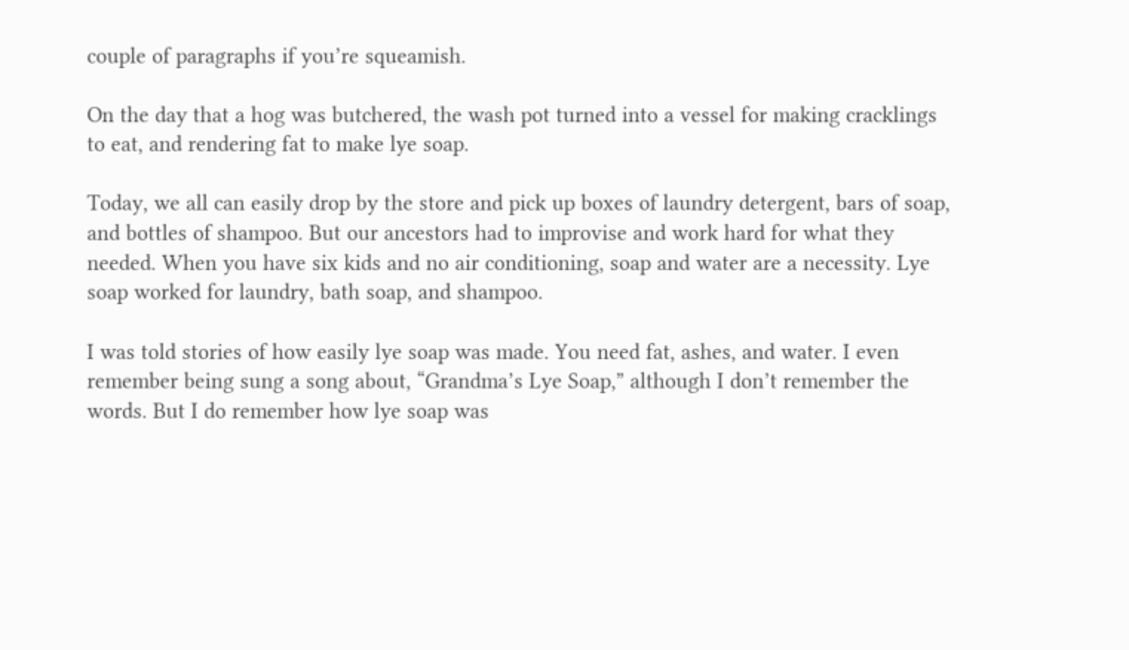couple of paragraphs if you’re squeamish.

On the day that a hog was butchered, the wash pot turned into a vessel for making cracklings to eat, and rendering fat to make lye soap.

Today, we all can easily drop by the store and pick up boxes of laundry detergent, bars of soap, and bottles of shampoo. But our ancestors had to improvise and work hard for what they needed. When you have six kids and no air conditioning, soap and water are a necessity. Lye soap worked for laundry, bath soap, and shampoo.

I was told stories of how easily lye soap was made. You need fat, ashes, and water. I even remember being sung a song about, “Grandma’s Lye Soap,” although I don’t remember the words. But I do remember how lye soap was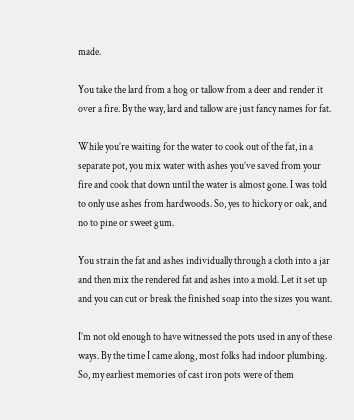made.

You take the lard from a hog or tallow from a deer and render it over a fire. By the way, lard and tallow are just fancy names for fat.

While you’re waiting for the water to cook out of the fat, in a separate pot, you mix water with ashes you’ve saved from your fire and cook that down until the water is almost gone. I was told to only use ashes from hardwoods. So, yes to hickory or oak, and no to pine or sweet gum.

You strain the fat and ashes individually through a cloth into a jar and then mix the rendered fat and ashes into a mold. Let it set up and you can cut or break the finished soap into the sizes you want.

I’m not old enough to have witnessed the pots used in any of these ways. By the time I came along, most folks had indoor plumbing. So, my earliest memories of cast iron pots were of them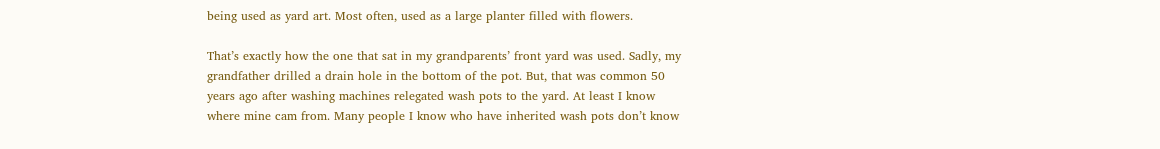being used as yard art. Most often, used as a large planter filled with flowers.

That’s exactly how the one that sat in my grandparents’ front yard was used. Sadly, my grandfather drilled a drain hole in the bottom of the pot. But, that was common 50 years ago after washing machines relegated wash pots to the yard. At least I know where mine cam from. Many people I know who have inherited wash pots don’t know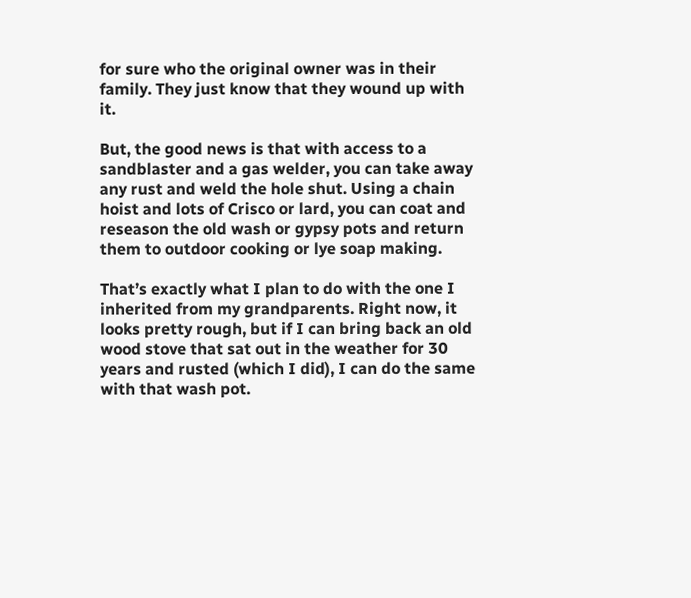for sure who the original owner was in their family. They just know that they wound up with it.

But, the good news is that with access to a sandblaster and a gas welder, you can take away any rust and weld the hole shut. Using a chain hoist and lots of Crisco or lard, you can coat and reseason the old wash or gypsy pots and return them to outdoor cooking or lye soap making.

That’s exactly what I plan to do with the one I inherited from my grandparents. Right now, it looks pretty rough, but if I can bring back an old wood stove that sat out in the weather for 30 years and rusted (which I did), I can do the same with that wash pot.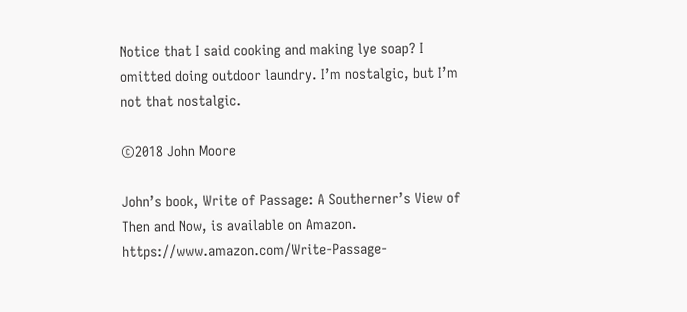Notice that I said cooking and making lye soap? I omitted doing outdoor laundry. I’m nostalgic, but I’m not that nostalgic.

©2018 John Moore

John’s book, Write of Passage: A Southerner’s View of Then and Now, is available on Amazon. https://www.amazon.com/Write-Passage-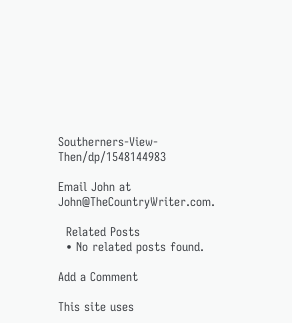Southerners-View-Then/dp/1548144983

Email John at John@TheCountryWriter.com.

  Related Posts
  • No related posts found.

Add a Comment

This site uses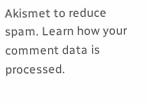Akismet to reduce spam. Learn how your comment data is processed.